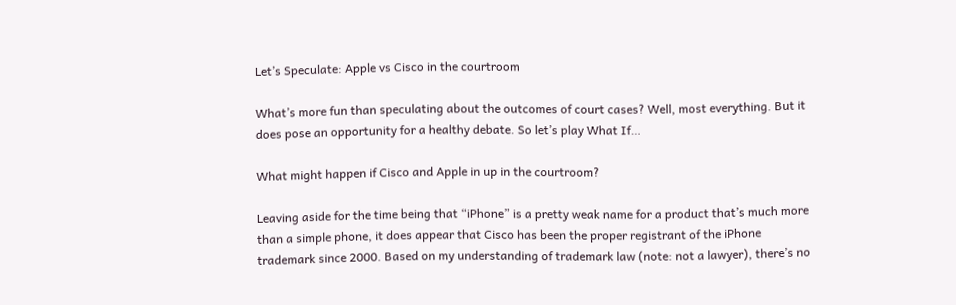Let’s Speculate: Apple vs Cisco in the courtroom

What’s more fun than speculating about the outcomes of court cases? Well, most everything. But it does pose an opportunity for a healthy debate. So let’s play What If…

What might happen if Cisco and Apple in up in the courtroom?

Leaving aside for the time being that “iPhone” is a pretty weak name for a product that’s much more than a simple phone, it does appear that Cisco has been the proper registrant of the iPhone trademark since 2000. Based on my understanding of trademark law (note: not a lawyer), there’s no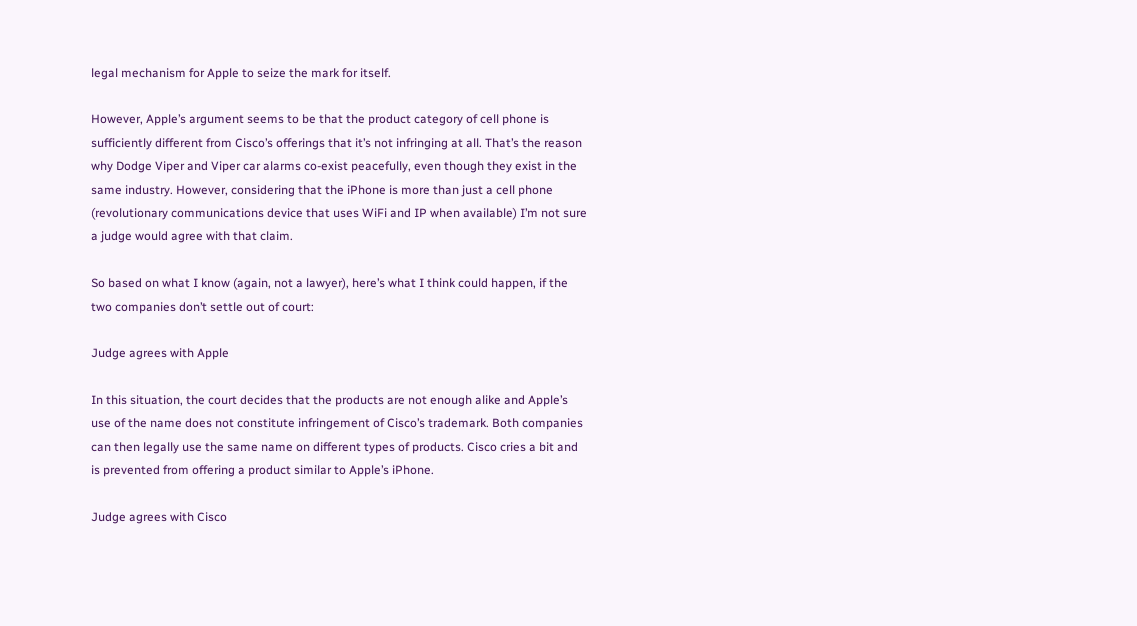legal mechanism for Apple to seize the mark for itself.

However, Apple’s argument seems to be that the product category of cell phone is sufficiently different from Cisco’s offerings that it’s not infringing at all. That’s the reason why Dodge Viper and Viper car alarms co-exist peacefully, even though they exist in the same industry. However, considering that the iPhone is more than just a cell phone (revolutionary communications device that uses WiFi and IP when available) I’m not sure a judge would agree with that claim.

So based on what I know (again, not a lawyer), here’s what I think could happen, if the two companies don’t settle out of court:

Judge agrees with Apple

In this situation, the court decides that the products are not enough alike and Apple’s use of the name does not constitute infringement of Cisco’s trademark. Both companies can then legally use the same name on different types of products. Cisco cries a bit and is prevented from offering a product similar to Apple’s iPhone.

Judge agrees with Cisco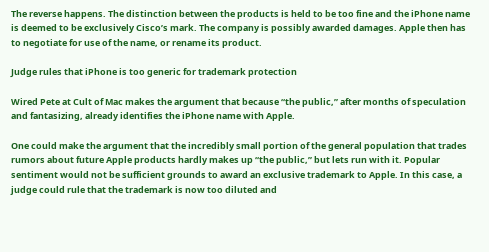The reverse happens. The distinction between the products is held to be too fine and the iPhone name is deemed to be exclusively Cisco’s mark. The company is possibly awarded damages. Apple then has to negotiate for use of the name, or rename its product.

Judge rules that iPhone is too generic for trademark protection

Wired Pete at Cult of Mac makes the argument that because “the public,” after months of speculation and fantasizing, already identifies the iPhone name with Apple.

One could make the argument that the incredibly small portion of the general population that trades rumors about future Apple products hardly makes up “the public,” but lets run with it. Popular sentiment would not be sufficient grounds to award an exclusive trademark to Apple. In this case, a judge could rule that the trademark is now too diluted and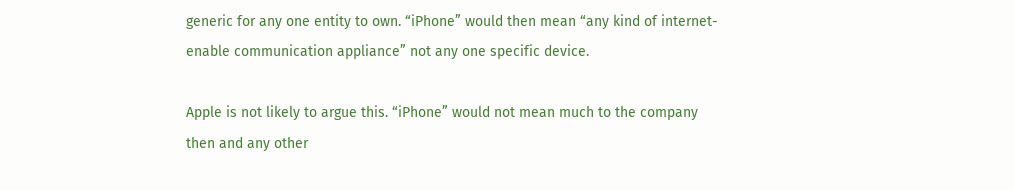generic for any one entity to own. “iPhone” would then mean “any kind of internet-enable communication appliance” not any one specific device.

Apple is not likely to argue this. “iPhone” would not mean much to the company then and any other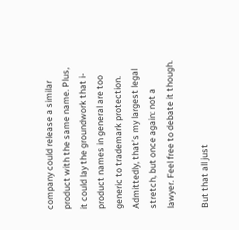company could release a similar product with the same name. Plus, it could lay the groundwork that i- product names in general are too generic to trademark protection. Admittedly, that’s my largest legal stretch, but once again: not a lawyer. Feel free to debate it though.

But that all just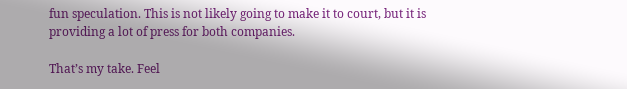fun speculation. This is not likely going to make it to court, but it is providing a lot of press for both companies.

That’s my take. Feel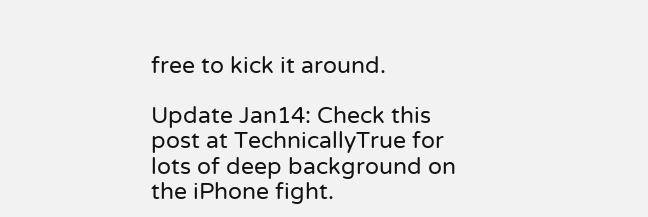free to kick it around.

Update Jan14: Check this post at TechnicallyTrue for lots of deep background on the iPhone fight.